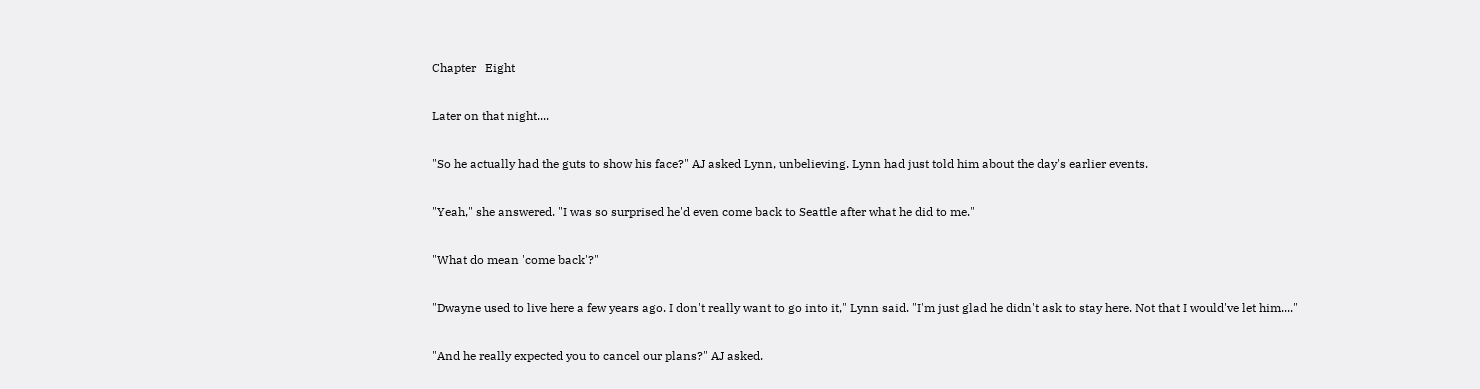Chapter   Eight

Later on that night....

"So he actually had the guts to show his face?" AJ asked Lynn, unbelieving. Lynn had just told him about the day's earlier events.

"Yeah," she answered. "I was so surprised he'd even come back to Seattle after what he did to me."

"What do mean 'come back'?"

"Dwayne used to live here a few years ago. I don't really want to go into it," Lynn said. "I'm just glad he didn't ask to stay here. Not that I would've let him...."

"And he really expected you to cancel our plans?" AJ asked.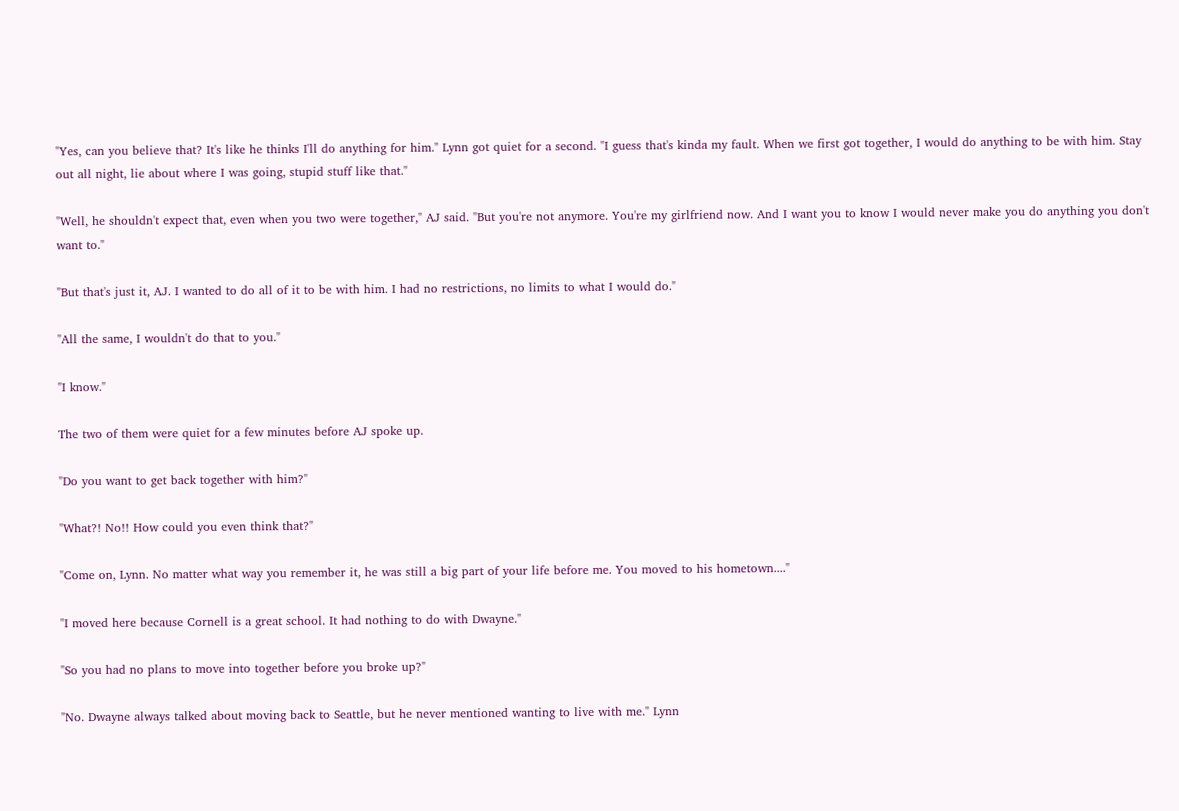"Yes, can you believe that? It's like he thinks I'll do anything for him." Lynn got quiet for a second. "I guess that's kinda my fault. When we first got together, I would do anything to be with him. Stay out all night, lie about where I was going, stupid stuff like that."

"Well, he shouldn't expect that, even when you two were together," AJ said. "But you're not anymore. You're my girlfriend now. And I want you to know I would never make you do anything you don't want to."

"But that's just it, AJ. I wanted to do all of it to be with him. I had no restrictions, no limits to what I would do."

"All the same, I wouldn't do that to you."

"I know."

The two of them were quiet for a few minutes before AJ spoke up.

"Do you want to get back together with him?"

"What?! No!! How could you even think that?"

"Come on, Lynn. No matter what way you remember it, he was still a big part of your life before me. You moved to his hometown...."

"I moved here because Cornell is a great school. It had nothing to do with Dwayne."

"So you had no plans to move into together before you broke up?"

"No. Dwayne always talked about moving back to Seattle, but he never mentioned wanting to live with me." Lynn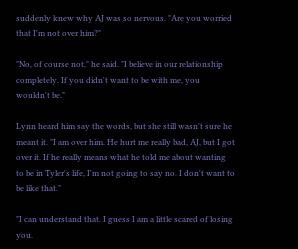suddenly knew why AJ was so nervous. "Are you worried that I'm not over him?"

"No, of course not," he said. "I believe in our relationship completely. If you didn't want to be with me, you wouldn't be."

Lynn heard him say the words, but she still wasn't sure he meant it. "I am over him. He hurt me really bad, AJ, but I got over it. If he really means what he told me about wanting to be in Tyler's life, I'm not going to say no. I don't want to be like that."

"I can understand that. I guess I am a little scared of losing you.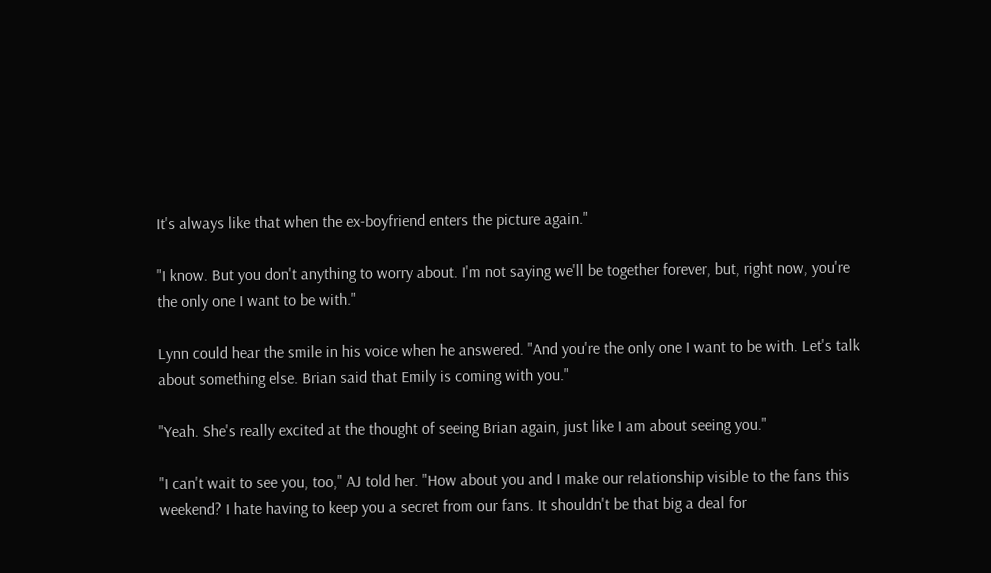It's always like that when the ex-boyfriend enters the picture again."

"I know. But you don't anything to worry about. I'm not saying we'll be together forever, but, right now, you're the only one I want to be with."

Lynn could hear the smile in his voice when he answered. "And you're the only one I want to be with. Let's talk about something else. Brian said that Emily is coming with you."

"Yeah. She's really excited at the thought of seeing Brian again, just like I am about seeing you."

"I can't wait to see you, too," AJ told her. "How about you and I make our relationship visible to the fans this weekend? I hate having to keep you a secret from our fans. It shouldn't be that big a deal for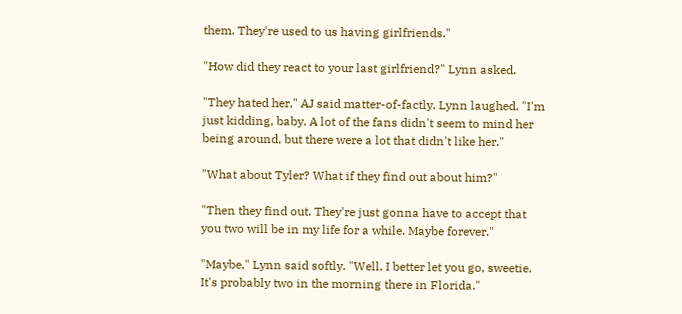them. They're used to us having girlfriends."

"How did they react to your last girlfriend?" Lynn asked.

"They hated her," AJ said matter-of-factly. Lynn laughed. "I'm just kidding, baby. A lot of the fans didn't seem to mind her being around, but there were a lot that didn't like her."

"What about Tyler? What if they find out about him?"

"Then they find out. They're just gonna have to accept that you two will be in my life for a while. Maybe forever."

"Maybe," Lynn said softly. "Well, I better let you go, sweetie. It's probably two in the morning there in Florida."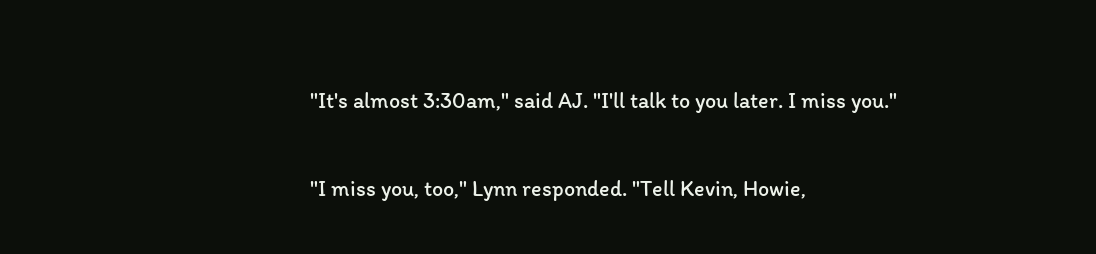"It's almost 3:30am," said AJ. "I'll talk to you later. I miss you."

"I miss you, too," Lynn responded. "Tell Kevin, Howie,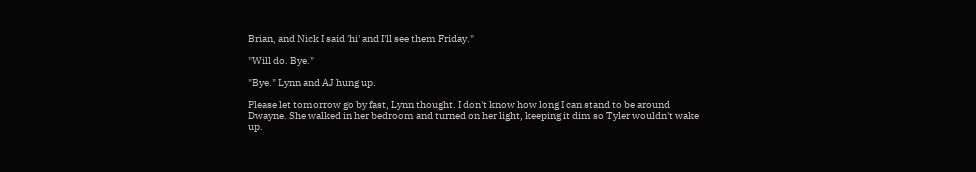Brian, and Nick I said 'hi' and I'll see them Friday."

"Will do. Bye."

"Bye." Lynn and AJ hung up.

Please let tomorrow go by fast, Lynn thought. I don't know how long I can stand to be around Dwayne. She walked in her bedroom and turned on her light, keeping it dim so Tyler wouldn't wake up.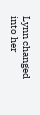Lynn changed into her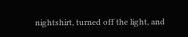nightshirt, turned off the light, and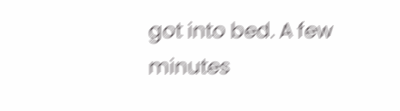got into bed. A few minutes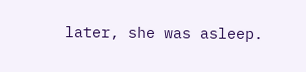later, she was asleep.